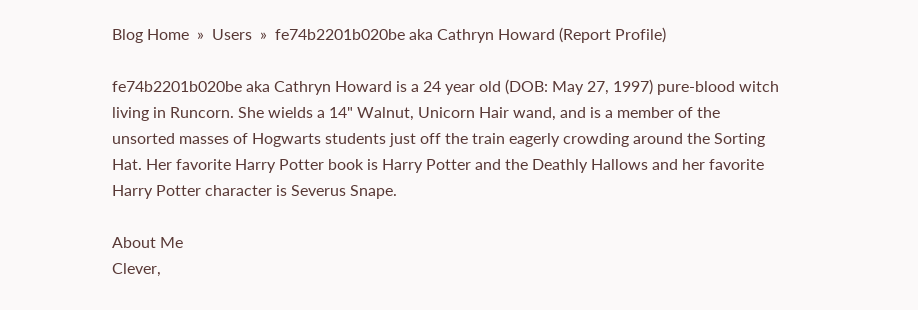Blog Home  »  Users  »  fe74b2201b020be aka Cathryn Howard (Report Profile)

fe74b2201b020be aka Cathryn Howard is a 24 year old (DOB: May 27, 1997) pure-blood witch living in Runcorn. She wields a 14" Walnut, Unicorn Hair wand, and is a member of the unsorted masses of Hogwarts students just off the train eagerly crowding around the Sorting Hat. Her favorite Harry Potter book is Harry Potter and the Deathly Hallows and her favorite Harry Potter character is Severus Snape.

About Me
Clever,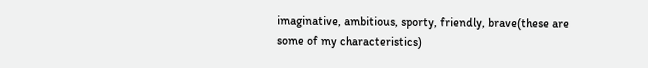imaginative, ambitious, sporty, friendly, brave(these are some of my characteristics)